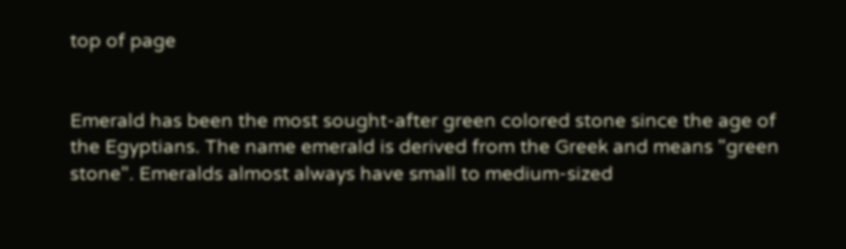top of page


Emerald has been the most sought-after green colored stone since the age of the Egyptians. The name emerald is derived from the Greek and means "green stone". Emeralds almost always have small to medium-sized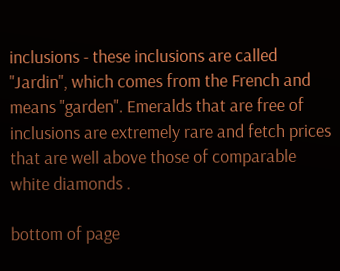inclusions - these inclusions are called "Jardin", which comes from the French and means "garden". Emeralds that are free of inclusions are extremely rare and fetch prices that are well above those of comparable white diamonds .

bottom of page